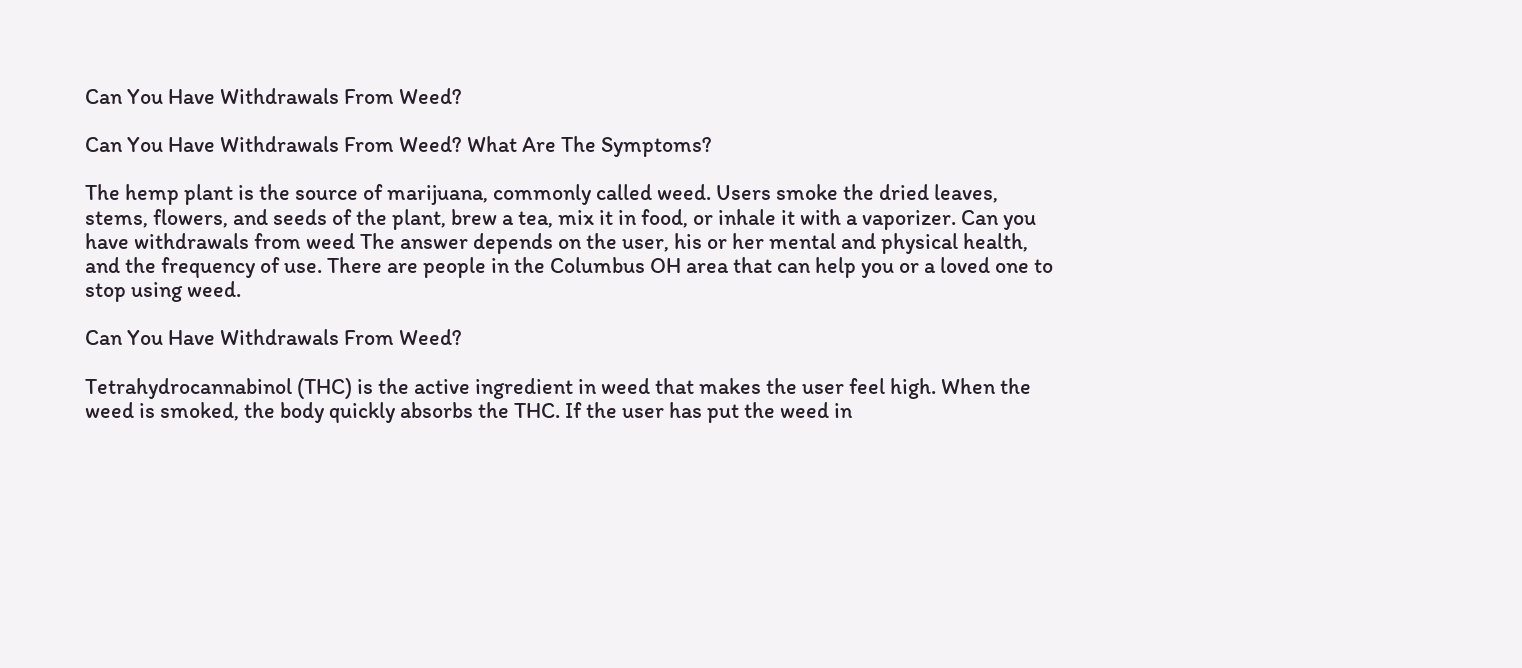Can You Have Withdrawals From Weed?

Can You Have Withdrawals From Weed? What Are The Symptoms?

The hemp plant is the source of marijuana, commonly called weed. Users smoke the dried leaves, stems, flowers, and seeds of the plant, brew a tea, mix it in food, or inhale it with a vaporizer. Can you have withdrawals from weed The answer depends on the user, his or her mental and physical health, and the frequency of use. There are people in the Columbus OH area that can help you or a loved one to stop using weed.

Can You Have Withdrawals From Weed?

Tetrahydrocannabinol (THC) is the active ingredient in weed that makes the user feel high. When the weed is smoked, the body quickly absorbs the THC. If the user has put the weed in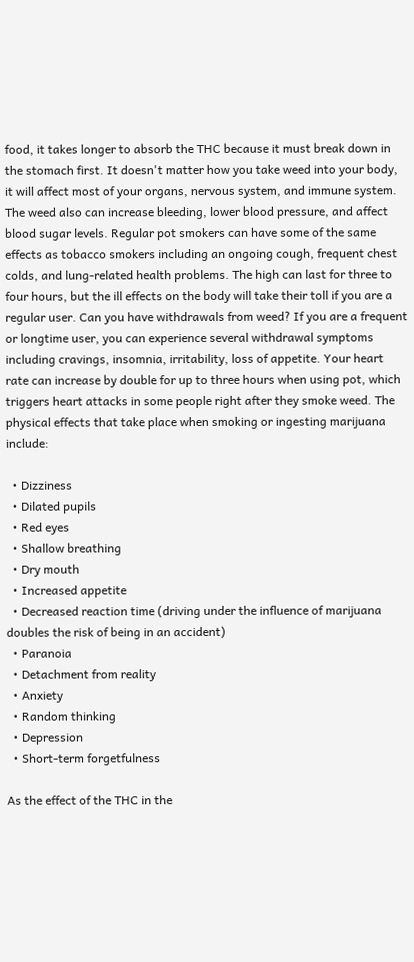food, it takes longer to absorb the THC because it must break down in the stomach first. It doesn't matter how you take weed into your body, it will affect most of your organs, nervous system, and immune system. The weed also can increase bleeding, lower blood pressure, and affect blood sugar levels. Regular pot smokers can have some of the same effects as tobacco smokers including an ongoing cough, frequent chest colds, and lung-related health problems. The high can last for three to four hours, but the ill effects on the body will take their toll if you are a regular user. Can you have withdrawals from weed? If you are a frequent or longtime user, you can experience several withdrawal symptoms including cravings, insomnia, irritability, loss of appetite. Your heart rate can increase by double for up to three hours when using pot, which triggers heart attacks in some people right after they smoke weed. The physical effects that take place when smoking or ingesting marijuana include:

  • Dizziness
  • Dilated pupils
  • Red eyes
  • Shallow breathing
  • Dry mouth
  • Increased appetite
  • Decreased reaction time (driving under the influence of marijuana doubles the risk of being in an accident)
  • Paranoia
  • Detachment from reality
  • Anxiety
  • Random thinking
  • Depression
  • Short-term forgetfulness

As the effect of the THC in the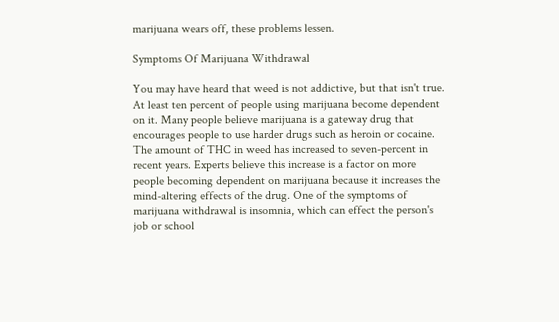marijuana wears off, these problems lessen.

Symptoms Of Marijuana Withdrawal

You may have heard that weed is not addictive, but that isn't true. At least ten percent of people using marijuana become dependent on it. Many people believe marijuana is a gateway drug that encourages people to use harder drugs such as heroin or cocaine. The amount of THC in weed has increased to seven-percent in recent years. Experts believe this increase is a factor on more people becoming dependent on marijuana because it increases the mind-altering effects of the drug. One of the symptoms of marijuana withdrawal is insomnia, which can effect the person's job or school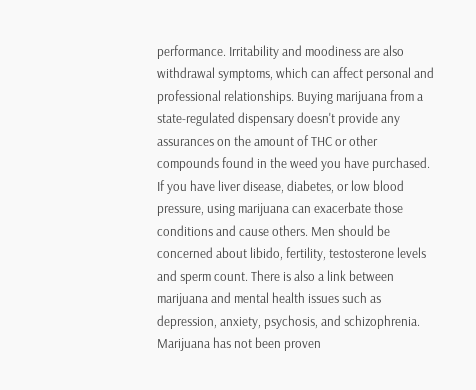performance. Irritability and moodiness are also withdrawal symptoms, which can affect personal and professional relationships. Buying marijuana from a state-regulated dispensary doesn't provide any assurances on the amount of THC or other compounds found in the weed you have purchased. If you have liver disease, diabetes, or low blood pressure, using marijuana can exacerbate those conditions and cause others. Men should be concerned about libido, fertility, testosterone levels and sperm count. There is also a link between marijuana and mental health issues such as depression, anxiety, psychosis, and schizophrenia. Marijuana has not been proven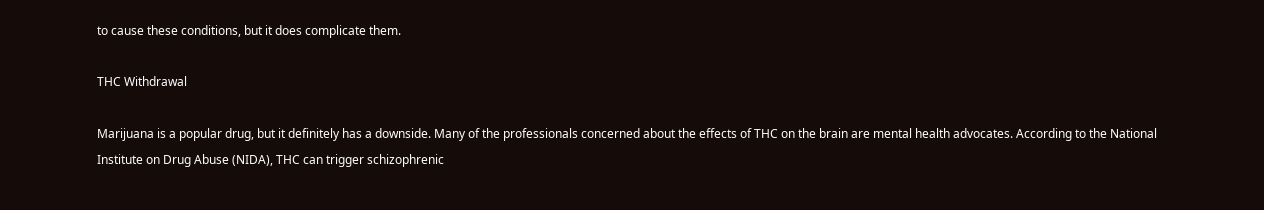to cause these conditions, but it does complicate them.

THC Withdrawal

Marijuana is a popular drug, but it definitely has a downside. Many of the professionals concerned about the effects of THC on the brain are mental health advocates. According to the National Institute on Drug Abuse (NIDA), THC can trigger schizophrenic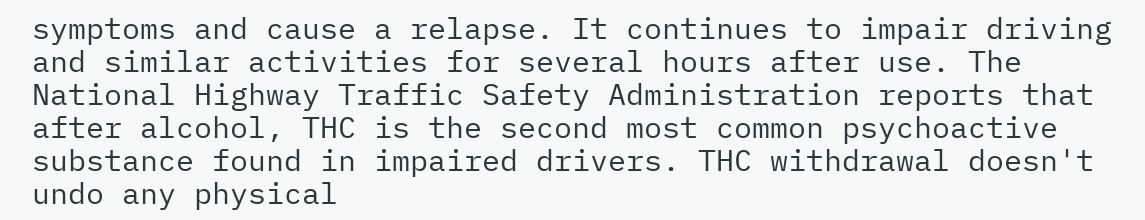symptoms and cause a relapse. It continues to impair driving and similar activities for several hours after use. The National Highway Traffic Safety Administration reports that after alcohol, THC is the second most common psychoactive substance found in impaired drivers. THC withdrawal doesn't undo any physical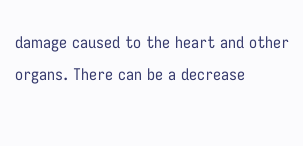damage caused to the heart and other organs. There can be a decrease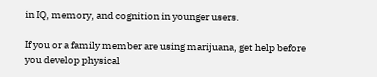in IQ, memory, and cognition in younger users.

If you or a family member are using marijuana, get help before you develop physical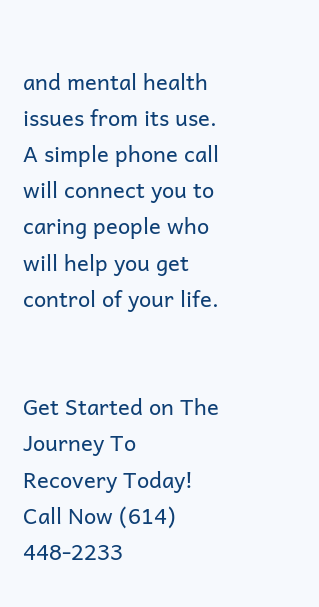and mental health issues from its use. A simple phone call will connect you to caring people who will help you get control of your life.


Get Started on The Journey To Recovery Today!
Call Now (614) 448-2233